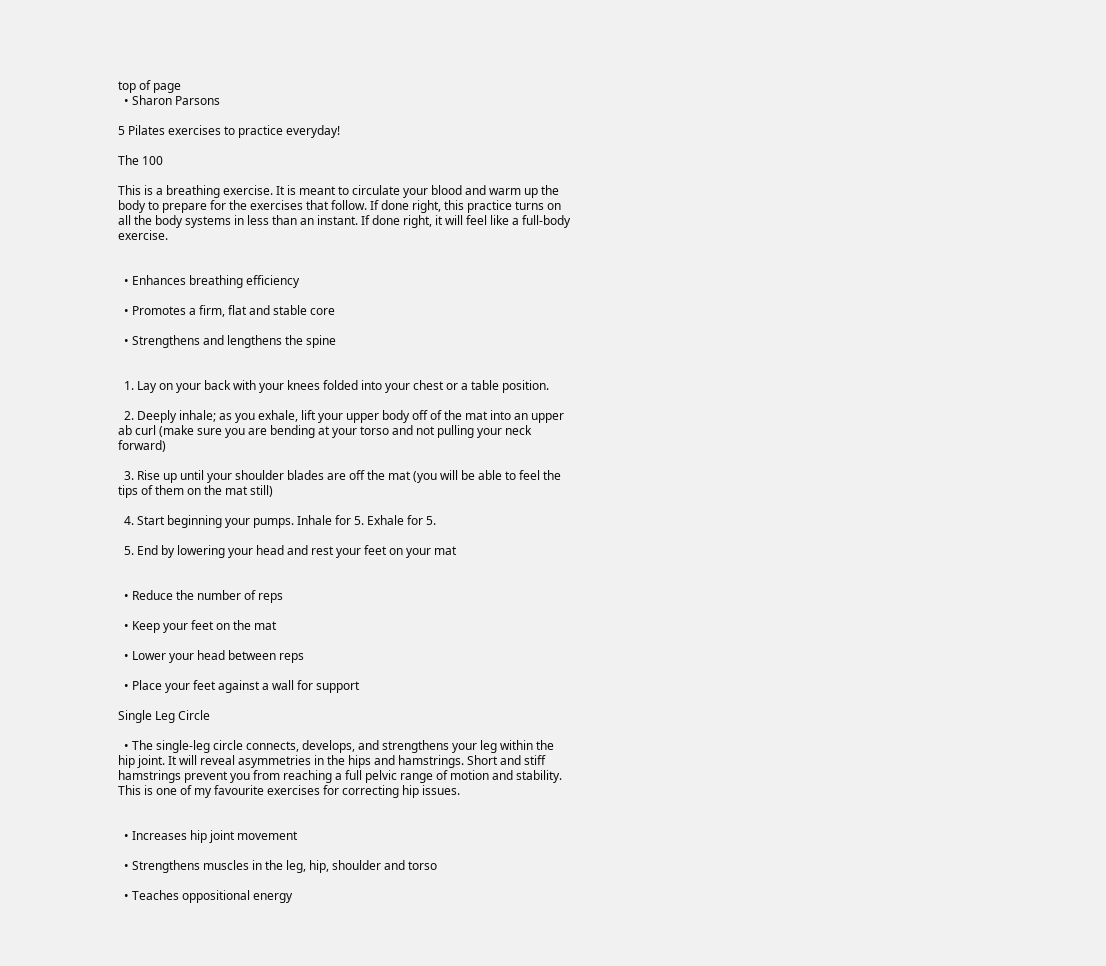top of page
  • Sharon Parsons

5 Pilates exercises to practice everyday!

The 100

This is a breathing exercise. It is meant to circulate your blood and warm up the body to prepare for the exercises that follow. If done right, this practice turns on all the body systems in less than an instant. If done right, it will feel like a full-body exercise.


  • Enhances breathing efficiency

  • Promotes a firm, flat and stable core

  • Strengthens and lengthens the spine


  1. Lay on your back with your knees folded into your chest or a table position.

  2. Deeply inhale; as you exhale, lift your upper body off of the mat into an upper ab curl (make sure you are bending at your torso and not pulling your neck forward)

  3. Rise up until your shoulder blades are off the mat (you will be able to feel the tips of them on the mat still)

  4. Start beginning your pumps. Inhale for 5. Exhale for 5.

  5. End by lowering your head and rest your feet on your mat


  • Reduce the number of reps

  • Keep your feet on the mat

  • Lower your head between reps

  • Place your feet against a wall for support

Single Leg Circle

  • The single-leg circle connects, develops, and strengthens your leg within the hip joint. It will reveal asymmetries in the hips and hamstrings. Short and stiff hamstrings prevent you from reaching a full pelvic range of motion and stability. This is one of my favourite exercises for correcting hip issues.


  • Increases hip joint movement

  • Strengthens muscles in the leg, hip, shoulder and torso

  • Teaches oppositional energy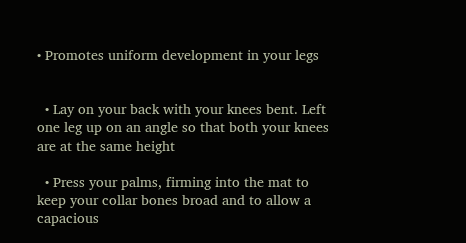• Promotes uniform development in your legs


  • Lay on your back with your knees bent. Left one leg up on an angle so that both your knees are at the same height

  • Press your palms, firming into the mat to keep your collar bones broad and to allow a capacious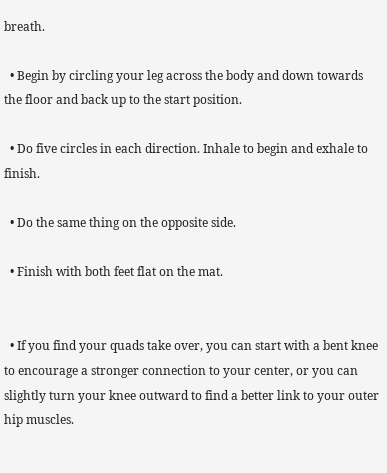breath.

  • Begin by circling your leg across the body and down towards the floor and back up to the start position.

  • Do five circles in each direction. Inhale to begin and exhale to finish.

  • Do the same thing on the opposite side.

  • Finish with both feet flat on the mat.


  • If you find your quads take over, you can start with a bent knee to encourage a stronger connection to your center, or you can slightly turn your knee outward to find a better link to your outer hip muscles.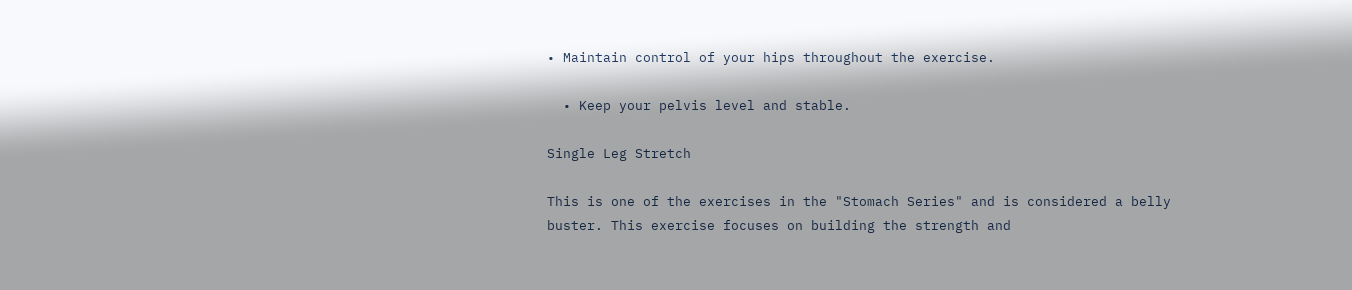• Maintain control of your hips throughout the exercise.

  • Keep your pelvis level and stable.

Single Leg Stretch

This is one of the exercises in the "Stomach Series" and is considered a belly buster. This exercise focuses on building the strength and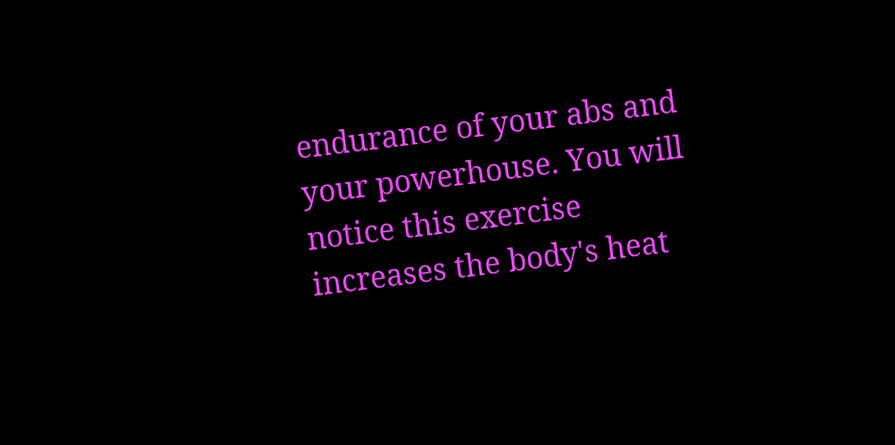endurance of your abs and your powerhouse. You will notice this exercise increases the body's heat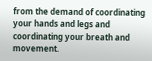from the demand of coordinating your hands and legs and coordinating your breath and movement.